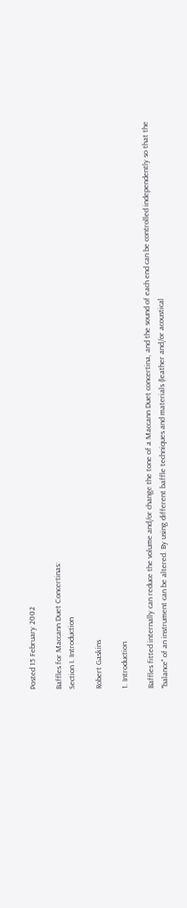Posted 15 February 2002

Baffles for Maccann Duet Concertinas:
Section I. Introduction

Robert Gaskins

1. Introduction

Baffles fitted internally can reduce the volume and/or change the tone of a Maccann Duet concertina, and the sound of each end can be controlled independently so that the "balance" of an instrument can be altered. By using different baffle techniques and materials (leather and/or acoustical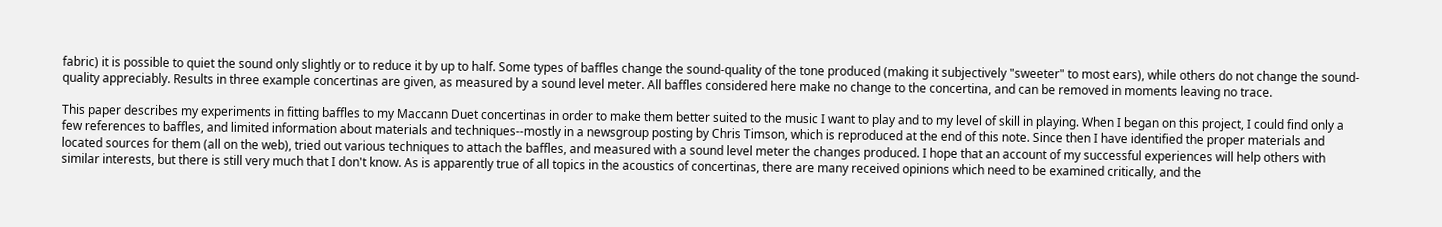fabric) it is possible to quiet the sound only slightly or to reduce it by up to half. Some types of baffles change the sound-quality of the tone produced (making it subjectively "sweeter" to most ears), while others do not change the sound-quality appreciably. Results in three example concertinas are given, as measured by a sound level meter. All baffles considered here make no change to the concertina, and can be removed in moments leaving no trace.

This paper describes my experiments in fitting baffles to my Maccann Duet concertinas in order to make them better suited to the music I want to play and to my level of skill in playing. When I began on this project, I could find only a few references to baffles, and limited information about materials and techniques--mostly in a newsgroup posting by Chris Timson, which is reproduced at the end of this note. Since then I have identified the proper materials and located sources for them (all on the web), tried out various techniques to attach the baffles, and measured with a sound level meter the changes produced. I hope that an account of my successful experiences will help others with similar interests, but there is still very much that I don't know. As is apparently true of all topics in the acoustics of concertinas, there are many received opinions which need to be examined critically, and the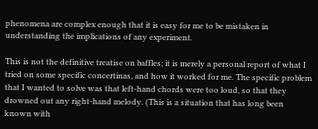phenomena are complex enough that it is easy for me to be mistaken in understanding the implications of any experiment.

This is not the definitive treatise on baffles; it is merely a personal report of what I tried on some specific concertinas, and how it worked for me. The specific problem that I wanted to solve was that left-hand chords were too loud, so that they drowned out any right-hand melody. (This is a situation that has long been known with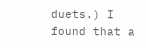duets.) I found that a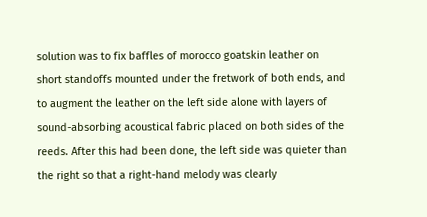solution was to fix baffles of morocco goatskin leather on short standoffs mounted under the fretwork of both ends, and to augment the leather on the left side alone with layers of sound-absorbing acoustical fabric placed on both sides of the reeds. After this had been done, the left side was quieter than the right so that a right-hand melody was clearly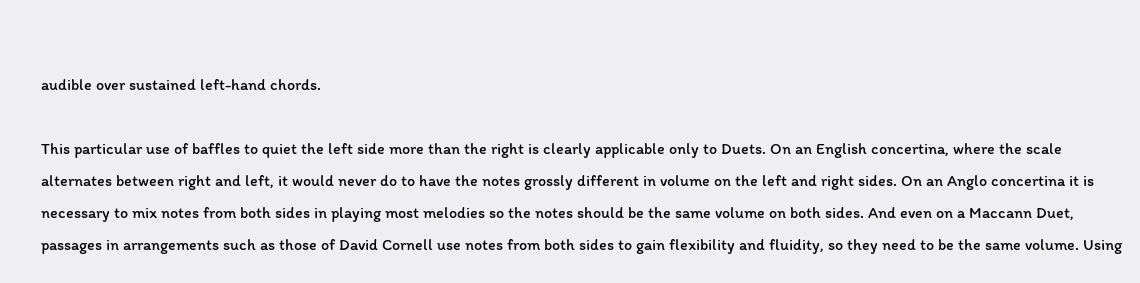audible over sustained left-hand chords.

This particular use of baffles to quiet the left side more than the right is clearly applicable only to Duets. On an English concertina, where the scale alternates between right and left, it would never do to have the notes grossly different in volume on the left and right sides. On an Anglo concertina it is necessary to mix notes from both sides in playing most melodies so the notes should be the same volume on both sides. And even on a Maccann Duet, passages in arrangements such as those of David Cornell use notes from both sides to gain flexibility and fluidity, so they need to be the same volume. Using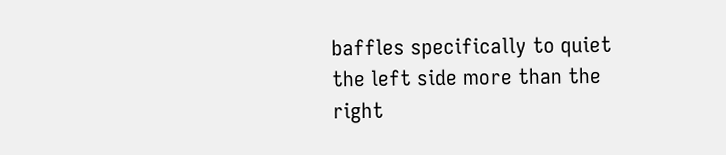baffles specifically to quiet the left side more than the right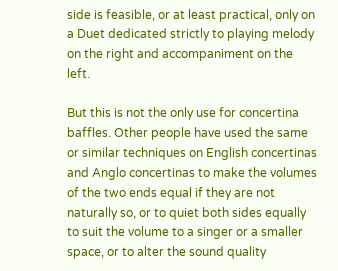side is feasible, or at least practical, only on a Duet dedicated strictly to playing melody on the right and accompaniment on the left.

But this is not the only use for concertina baffles. Other people have used the same or similar techniques on English concertinas and Anglo concertinas to make the volumes of the two ends equal if they are not naturally so, or to quiet both sides equally to suit the volume to a singer or a smaller space, or to alter the sound quality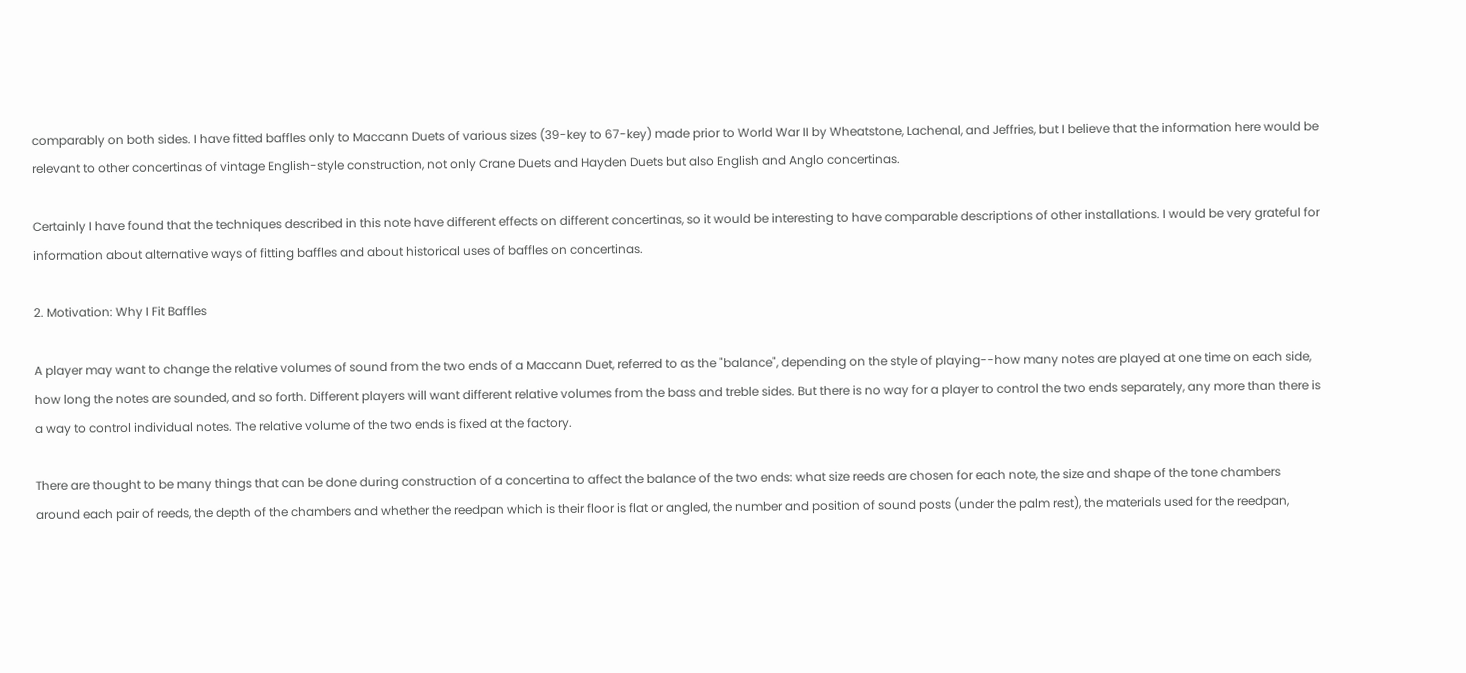comparably on both sides. I have fitted baffles only to Maccann Duets of various sizes (39-key to 67-key) made prior to World War II by Wheatstone, Lachenal, and Jeffries, but I believe that the information here would be relevant to other concertinas of vintage English-style construction, not only Crane Duets and Hayden Duets but also English and Anglo concertinas.

Certainly I have found that the techniques described in this note have different effects on different concertinas, so it would be interesting to have comparable descriptions of other installations. I would be very grateful for information about alternative ways of fitting baffles and about historical uses of baffles on concertinas.

2. Motivation: Why I Fit Baffles

A player may want to change the relative volumes of sound from the two ends of a Maccann Duet, referred to as the "balance", depending on the style of playing--how many notes are played at one time on each side, how long the notes are sounded, and so forth. Different players will want different relative volumes from the bass and treble sides. But there is no way for a player to control the two ends separately, any more than there is a way to control individual notes. The relative volume of the two ends is fixed at the factory.

There are thought to be many things that can be done during construction of a concertina to affect the balance of the two ends: what size reeds are chosen for each note, the size and shape of the tone chambers around each pair of reeds, the depth of the chambers and whether the reedpan which is their floor is flat or angled, the number and position of sound posts (under the palm rest), the materials used for the reedpan,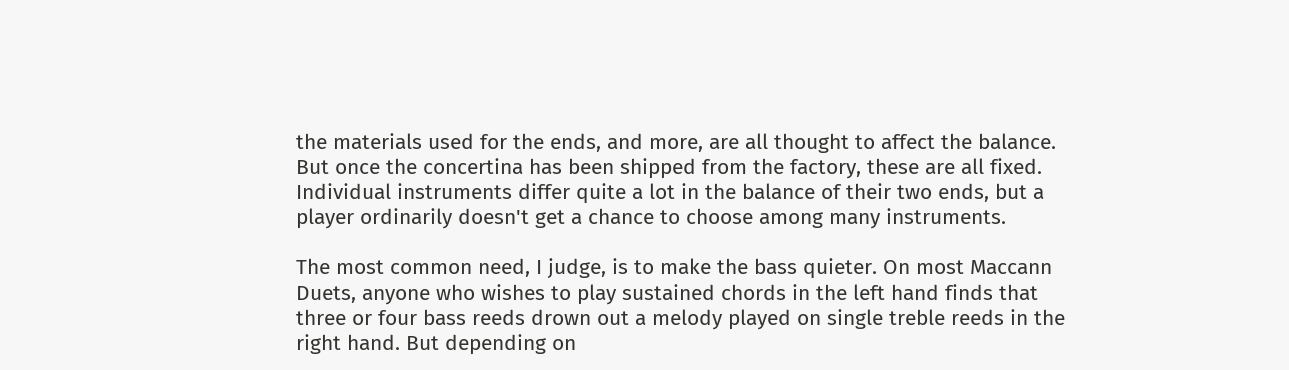the materials used for the ends, and more, are all thought to affect the balance. But once the concertina has been shipped from the factory, these are all fixed. Individual instruments differ quite a lot in the balance of their two ends, but a player ordinarily doesn't get a chance to choose among many instruments.

The most common need, I judge, is to make the bass quieter. On most Maccann Duets, anyone who wishes to play sustained chords in the left hand finds that three or four bass reeds drown out a melody played on single treble reeds in the right hand. But depending on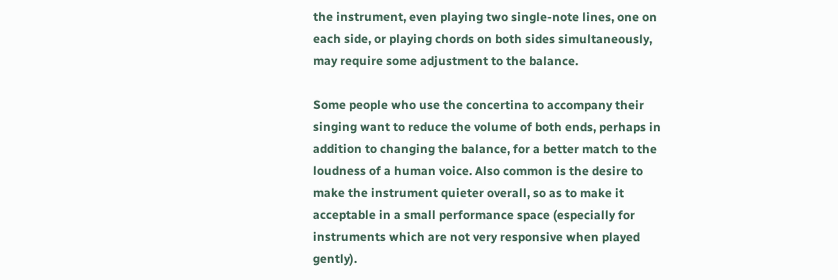the instrument, even playing two single-note lines, one on each side, or playing chords on both sides simultaneously, may require some adjustment to the balance.

Some people who use the concertina to accompany their singing want to reduce the volume of both ends, perhaps in addition to changing the balance, for a better match to the loudness of a human voice. Also common is the desire to make the instrument quieter overall, so as to make it acceptable in a small performance space (especially for instruments which are not very responsive when played gently).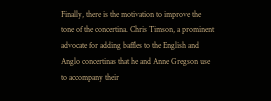Finally, there is the motivation to improve the tone of the concertina. Chris Timson, a prominent advocate for adding baffles to the English and Anglo concertinas that he and Anne Gregson use to accompany their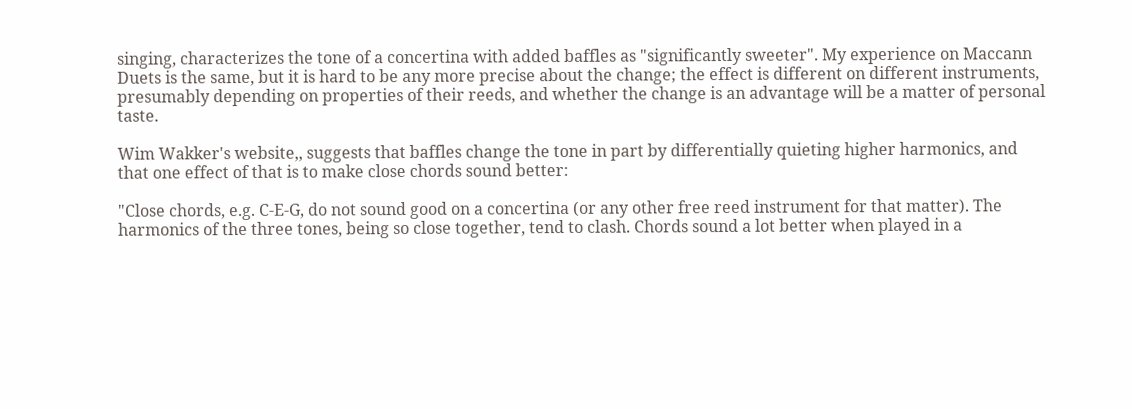singing, characterizes the tone of a concertina with added baffles as "significantly sweeter". My experience on Maccann Duets is the same, but it is hard to be any more precise about the change; the effect is different on different instruments, presumably depending on properties of their reeds, and whether the change is an advantage will be a matter of personal taste.

Wim Wakker's website,, suggests that baffles change the tone in part by differentially quieting higher harmonics, and that one effect of that is to make close chords sound better:

"Close chords, e.g. C-E-G, do not sound good on a concertina (or any other free reed instrument for that matter). The harmonics of the three tones, being so close together, tend to clash. Chords sound a lot better when played in a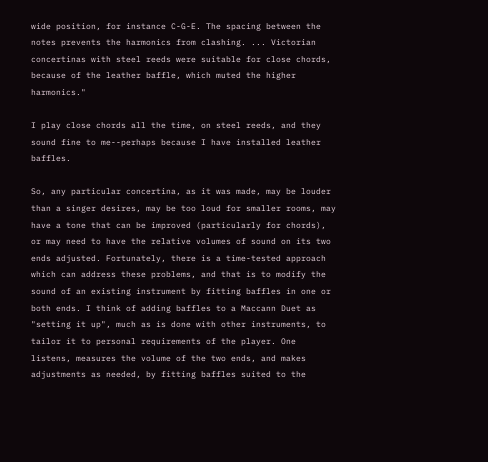wide position, for instance C-G-E. The spacing between the notes prevents the harmonics from clashing. ... Victorian concertinas with steel reeds were suitable for close chords, because of the leather baffle, which muted the higher harmonics."

I play close chords all the time, on steel reeds, and they sound fine to me--perhaps because I have installed leather baffles.

So, any particular concertina, as it was made, may be louder than a singer desires, may be too loud for smaller rooms, may have a tone that can be improved (particularly for chords), or may need to have the relative volumes of sound on its two ends adjusted. Fortunately, there is a time-tested approach which can address these problems, and that is to modify the sound of an existing instrument by fitting baffles in one or both ends. I think of adding baffles to a Maccann Duet as "setting it up", much as is done with other instruments, to tailor it to personal requirements of the player. One listens, measures the volume of the two ends, and makes adjustments as needed, by fitting baffles suited to the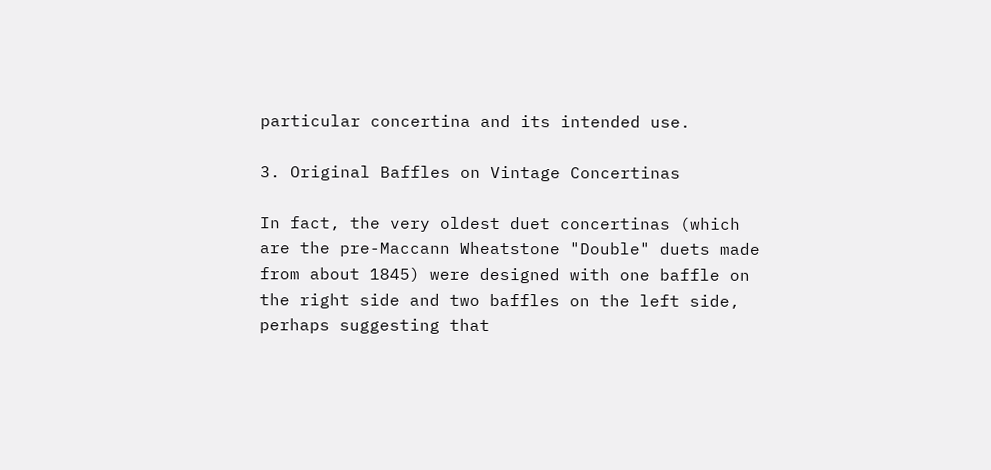particular concertina and its intended use.

3. Original Baffles on Vintage Concertinas

In fact, the very oldest duet concertinas (which are the pre-Maccann Wheatstone "Double" duets made from about 1845) were designed with one baffle on the right side and two baffles on the left side, perhaps suggesting that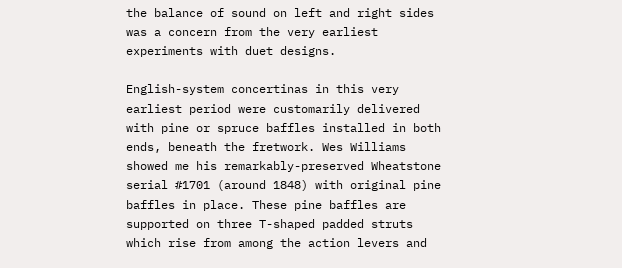the balance of sound on left and right sides was a concern from the very earliest experiments with duet designs.

English-system concertinas in this very earliest period were customarily delivered with pine or spruce baffles installed in both ends, beneath the fretwork. Wes Williams showed me his remarkably-preserved Wheatstone serial #1701 (around 1848) with original pine baffles in place. These pine baffles are supported on three T-shaped padded struts which rise from among the action levers and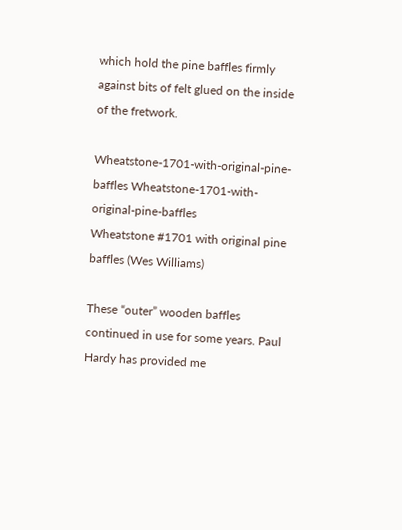which hold the pine baffles firmly against bits of felt glued on the inside of the fretwork.

Wheatstone-1701-with-original-pine-baffles Wheatstone-1701-with-original-pine-baffles
Wheatstone #1701 with original pine baffles (Wes Williams)

These “outer” wooden baffles continued in use for some years. Paul Hardy has provided me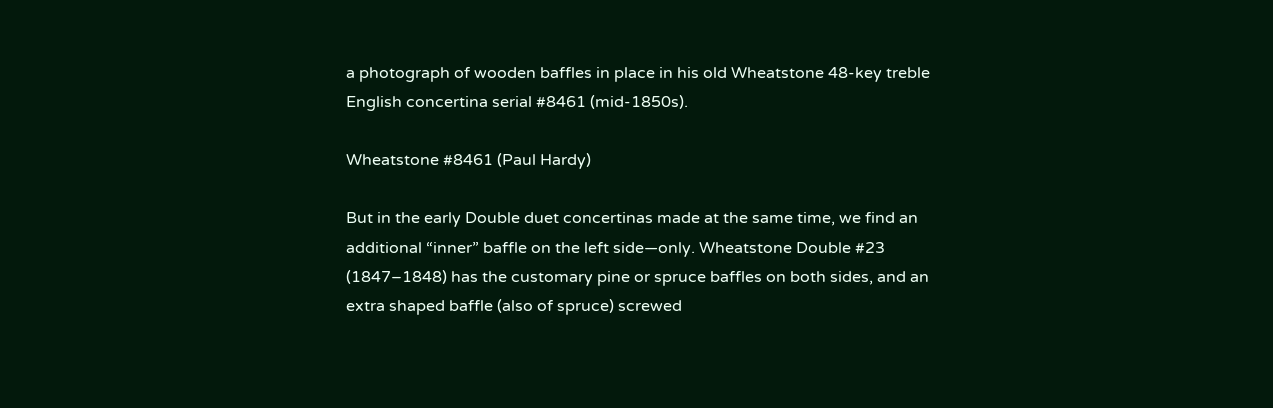a photograph of wooden baffles in place in his old Wheatstone 48-key treble English concertina serial #8461 (mid-1850s).

Wheatstone #8461 (Paul Hardy)

But in the early Double duet concertinas made at the same time, we find an additional “inner” baffle on the left side—only. Wheatstone Double #23 (1847–1848) has the customary pine or spruce baffles on both sides, and an extra shaped baffle (also of spruce) screwed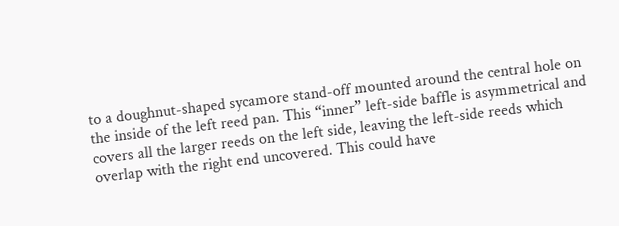to a doughnut-shaped sycamore stand-off mounted around the central hole on the inside of the left reed pan. This “inner” left-side baffle is asymmetrical and covers all the larger reeds on the left side, leaving the left-side reeds which overlap with the right end uncovered. This could have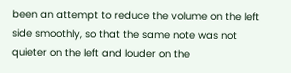been an attempt to reduce the volume on the left side smoothly, so that the same note was not quieter on the left and louder on the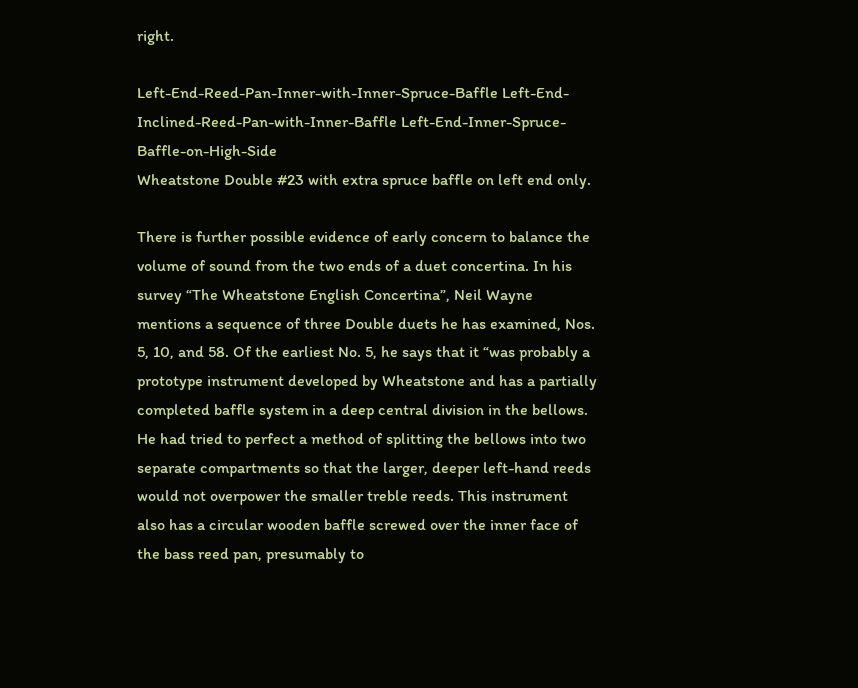right.

Left-End-Reed-Pan-Inner-with-Inner-Spruce-Baffle Left-End-Inclined-Reed-Pan-with-Inner-Baffle Left-End-Inner-Spruce-Baffle-on-High-Side
Wheatstone Double #23 with extra spruce baffle on left end only.

There is further possible evidence of early concern to balance the volume of sound from the two ends of a duet concertina. In his survey “The Wheatstone English Concertina”, Neil Wayne mentions a sequence of three Double duets he has examined, Nos. 5, 10, and 58. Of the earliest No. 5, he says that it “was probably a prototype instrument developed by Wheatstone and has a partially completed baffle system in a deep central division in the bellows. He had tried to perfect a method of splitting the bellows into two separate compartments so that the larger, deeper left-hand reeds would not overpower the smaller treble reeds. This instrument also has a circular wooden baffle screwed over the inner face of the bass reed pan, presumably to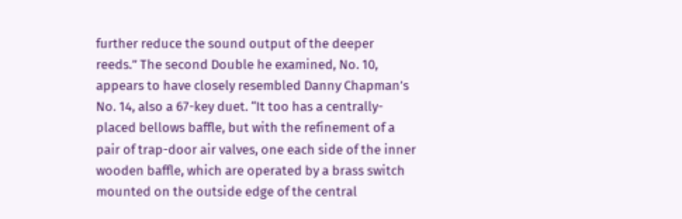further reduce the sound output of the deeper reeds.” The second Double he examined, No. 10, appears to have closely resembled Danny Chapman’s No. 14, also a 67-key duet. “It too has a centrally-placed bellows baffle, but with the refinement of a pair of trap-door air valves, one each side of the inner wooden baffle, which are operated by a brass switch mounted on the outside edge of the central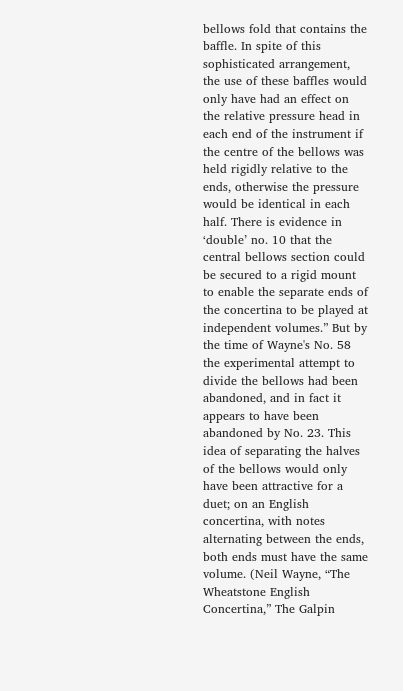bellows fold that contains the baffle. In spite of this sophisticated arrangement, the use of these baffles would only have had an effect on the relative pressure head in each end of the instrument if the centre of the bellows was held rigidly relative to the ends, otherwise the pressure would be identical in each half. There is evidence in ‘double’ no. 10 that the central bellows section could be secured to a rigid mount to enable the separate ends of the concertina to be played at independent volumes.” But by the time of Wayne's No. 58 the experimental attempt to divide the bellows had been abandoned, and in fact it appears to have been abandoned by No. 23. This idea of separating the halves of the bellows would only have been attractive for a duet; on an English concertina, with notes alternating between the ends, both ends must have the same volume. (Neil Wayne, “The Wheatstone English Concertina,” The Galpin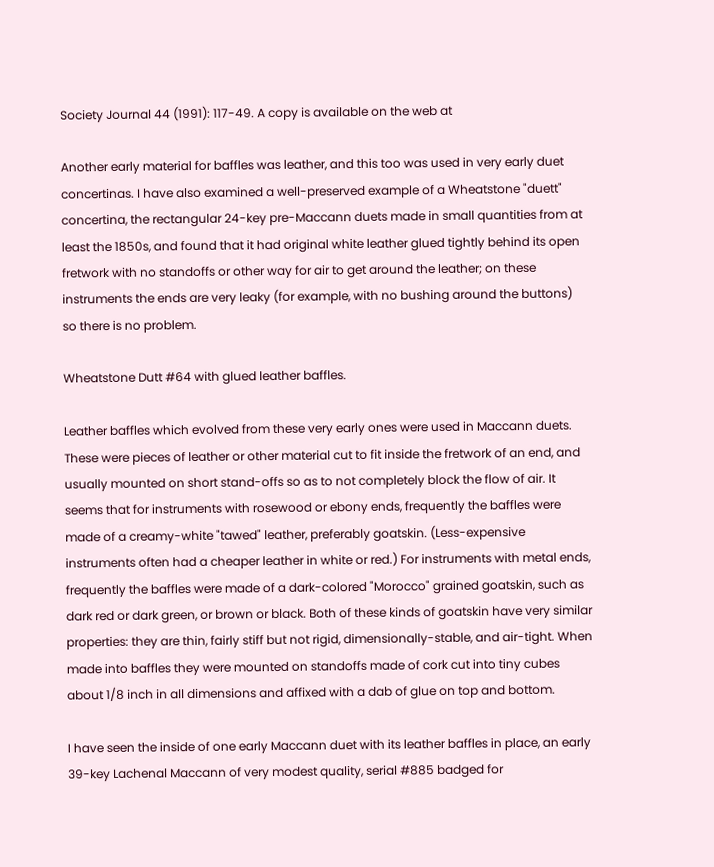Society Journal 44 (1991): 117-49. A copy is available on the web at

Another early material for baffles was leather, and this too was used in very early duet concertinas. I have also examined a well-preserved example of a Wheatstone "duett" concertina, the rectangular 24-key pre-Maccann duets made in small quantities from at least the 1850s, and found that it had original white leather glued tightly behind its open fretwork with no standoffs or other way for air to get around the leather; on these instruments the ends are very leaky (for example, with no bushing around the buttons) so there is no problem.

Wheatstone Dutt #64 with glued leather baffles.

Leather baffles which evolved from these very early ones were used in Maccann duets. These were pieces of leather or other material cut to fit inside the fretwork of an end, and usually mounted on short stand-offs so as to not completely block the flow of air. It seems that for instruments with rosewood or ebony ends, frequently the baffles were made of a creamy-white "tawed" leather, preferably goatskin. (Less-expensive instruments often had a cheaper leather in white or red.) For instruments with metal ends, frequently the baffles were made of a dark-colored "Morocco" grained goatskin, such as dark red or dark green, or brown or black. Both of these kinds of goatskin have very similar properties: they are thin, fairly stiff but not rigid, dimensionally-stable, and air-tight. When made into baffles they were mounted on standoffs made of cork cut into tiny cubes about 1/8 inch in all dimensions and affixed with a dab of glue on top and bottom.

I have seen the inside of one early Maccann duet with its leather baffles in place, an early 39-key Lachenal Maccann of very modest quality, serial #885 badged for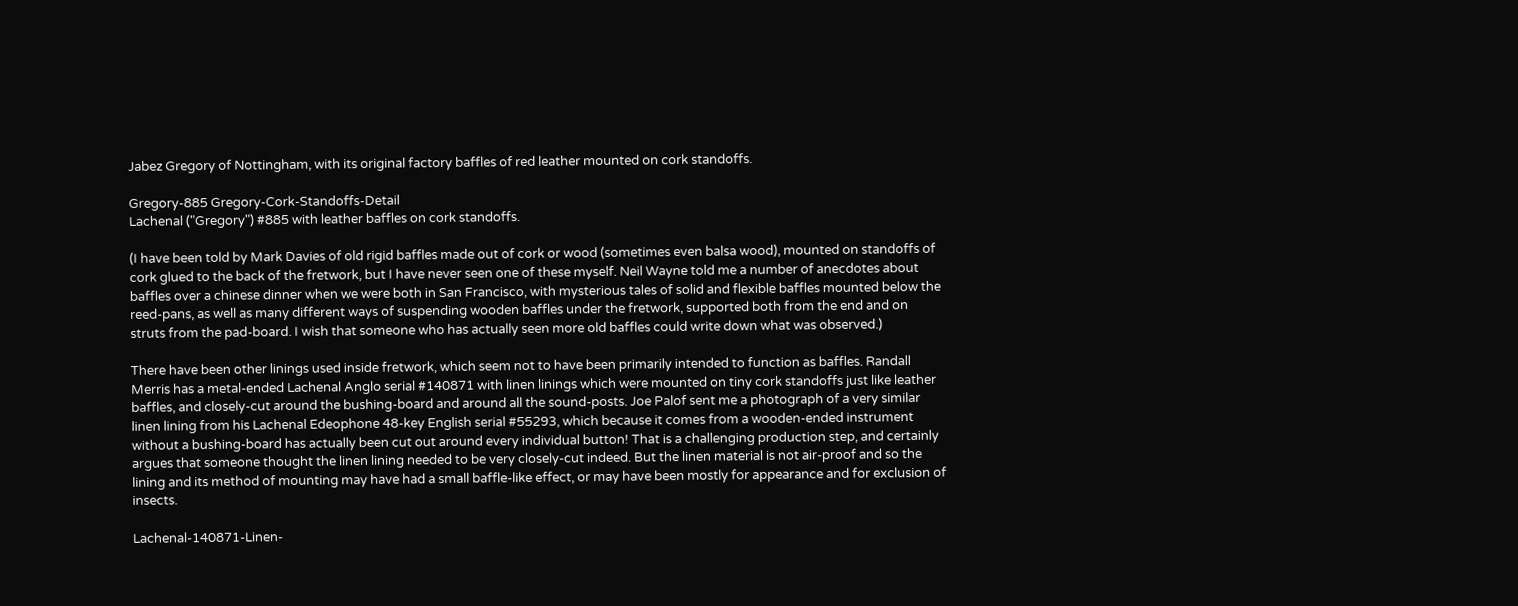Jabez Gregory of Nottingham, with its original factory baffles of red leather mounted on cork standoffs.

Gregory-885 Gregory-Cork-Standoffs-Detail
Lachenal ("Gregory") #885 with leather baffles on cork standoffs.

(I have been told by Mark Davies of old rigid baffles made out of cork or wood (sometimes even balsa wood), mounted on standoffs of cork glued to the back of the fretwork, but I have never seen one of these myself. Neil Wayne told me a number of anecdotes about baffles over a chinese dinner when we were both in San Francisco, with mysterious tales of solid and flexible baffles mounted below the reed-pans, as well as many different ways of suspending wooden baffles under the fretwork, supported both from the end and on struts from the pad-board. I wish that someone who has actually seen more old baffles could write down what was observed.)

There have been other linings used inside fretwork, which seem not to have been primarily intended to function as baffles. Randall Merris has a metal-ended Lachenal Anglo serial #140871 with linen linings which were mounted on tiny cork standoffs just like leather baffles, and closely-cut around the bushing-board and around all the sound-posts. Joe Palof sent me a photograph of a very similar linen lining from his Lachenal Edeophone 48-key English serial #55293, which because it comes from a wooden-ended instrument without a bushing-board has actually been cut out around every individual button! That is a challenging production step, and certainly argues that someone thought the linen lining needed to be very closely-cut indeed. But the linen material is not air-proof and so the lining and its method of mounting may have had a small baffle-like effect, or may have been mostly for appearance and for exclusion of insects.

Lachenal-140871-Linen-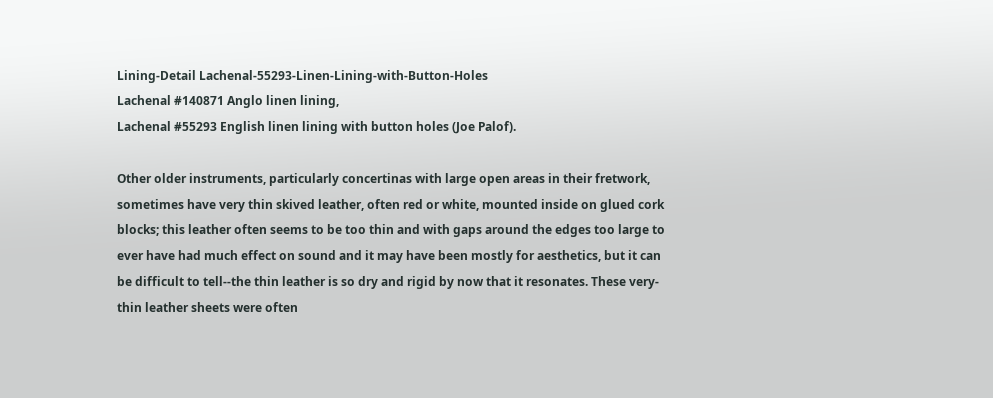Lining-Detail Lachenal-55293-Linen-Lining-with-Button-Holes
Lachenal #140871 Anglo linen lining,
Lachenal #55293 English linen lining with button holes (Joe Palof).

Other older instruments, particularly concertinas with large open areas in their fretwork, sometimes have very thin skived leather, often red or white, mounted inside on glued cork blocks; this leather often seems to be too thin and with gaps around the edges too large to ever have had much effect on sound and it may have been mostly for aesthetics, but it can be difficult to tell--the thin leather is so dry and rigid by now that it resonates. These very-thin leather sheets were often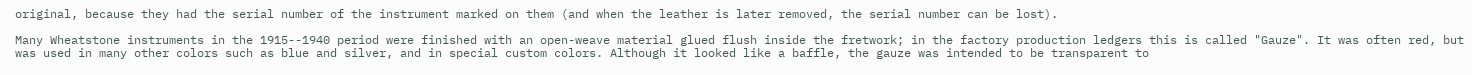original, because they had the serial number of the instrument marked on them (and when the leather is later removed, the serial number can be lost).

Many Wheatstone instruments in the 1915--1940 period were finished with an open-weave material glued flush inside the fretwork; in the factory production ledgers this is called "Gauze". It was often red, but was used in many other colors such as blue and silver, and in special custom colors. Although it looked like a baffle, the gauze was intended to be transparent to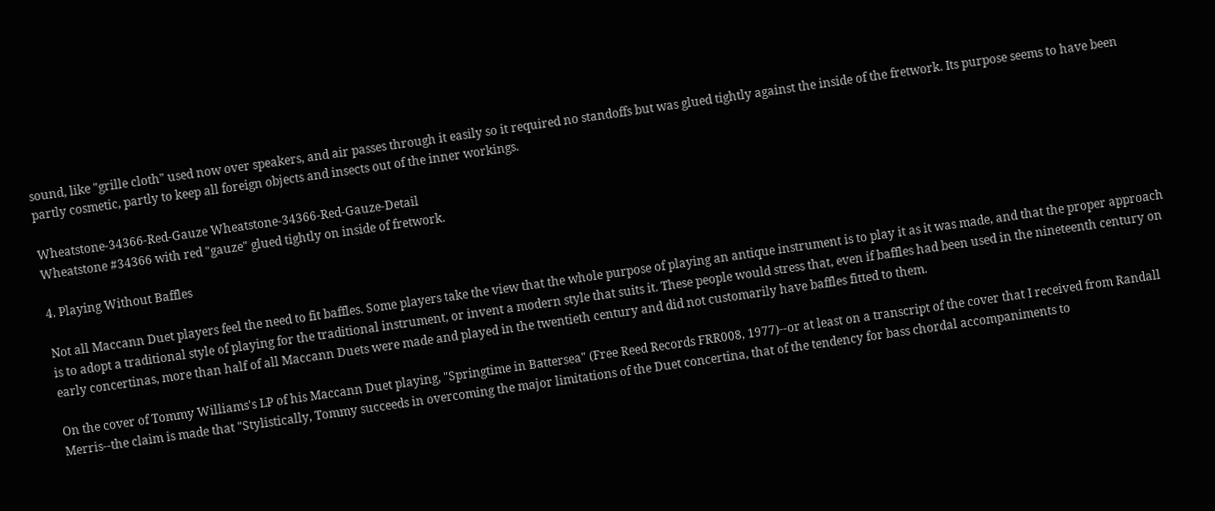sound, like "grille cloth" used now over speakers, and air passes through it easily so it required no standoffs but was glued tightly against the inside of the fretwork. Its purpose seems to have been partly cosmetic, partly to keep all foreign objects and insects out of the inner workings.

Wheatstone-34366-Red-Gauze Wheatstone-34366-Red-Gauze-Detail
Wheatstone #34366 with red "gauze" glued tightly on inside of fretwork.

4. Playing Without Baffles

Not all Maccann Duet players feel the need to fit baffles. Some players take the view that the whole purpose of playing an antique instrument is to play it as it was made, and that the proper approach is to adopt a traditional style of playing for the traditional instrument, or invent a modern style that suits it. These people would stress that, even if baffles had been used in the nineteenth century on early concertinas, more than half of all Maccann Duets were made and played in the twentieth century and did not customarily have baffles fitted to them.

On the cover of Tommy Williams's LP of his Maccann Duet playing, "Springtime in Battersea" (Free Reed Records FRR008, 1977)--or at least on a transcript of the cover that I received from Randall Merris--the claim is made that "Stylistically, Tommy succeeds in overcoming the major limitations of the Duet concertina, that of the tendency for bass chordal accompaniments to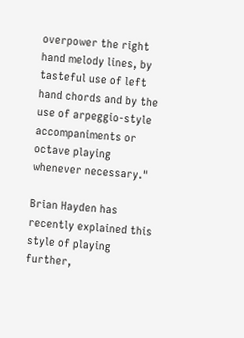overpower the right hand melody lines, by tasteful use of left hand chords and by the use of arpeggio-style accompaniments or octave playing whenever necessary."

Brian Hayden has recently explained this style of playing further,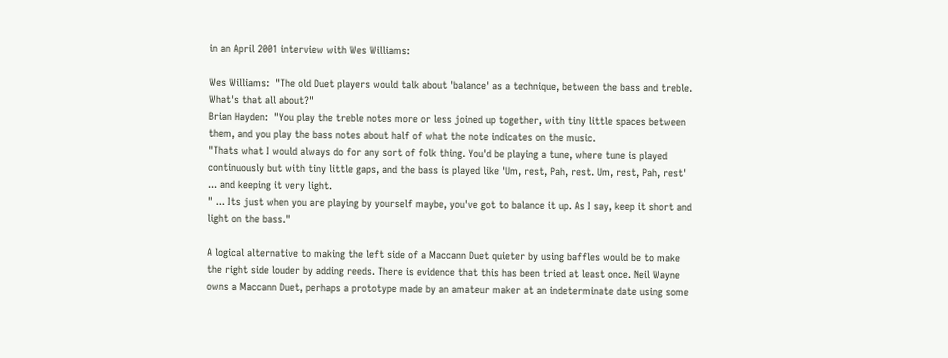in an April 2001 interview with Wes Williams:

Wes Williams:  "The old Duet players would talk about 'balance' as a technique, between the bass and treble. What's that all about?"
Brian Hayden:  "You play the treble notes more or less joined up together, with tiny little spaces between them, and you play the bass notes about half of what the note indicates on the music.
"Thats what I would always do for any sort of folk thing. You'd be playing a tune, where tune is played continuously but with tiny little gaps, and the bass is played like 'Um, rest, Pah, rest. Um, rest, Pah, rest' ... and keeping it very light.
" ... Its just when you are playing by yourself maybe, you've got to balance it up. As I say, keep it short and light on the bass."

A logical alternative to making the left side of a Maccann Duet quieter by using baffles would be to make the right side louder by adding reeds. There is evidence that this has been tried at least once. Neil Wayne owns a Maccann Duet, perhaps a prototype made by an amateur maker at an indeterminate date using some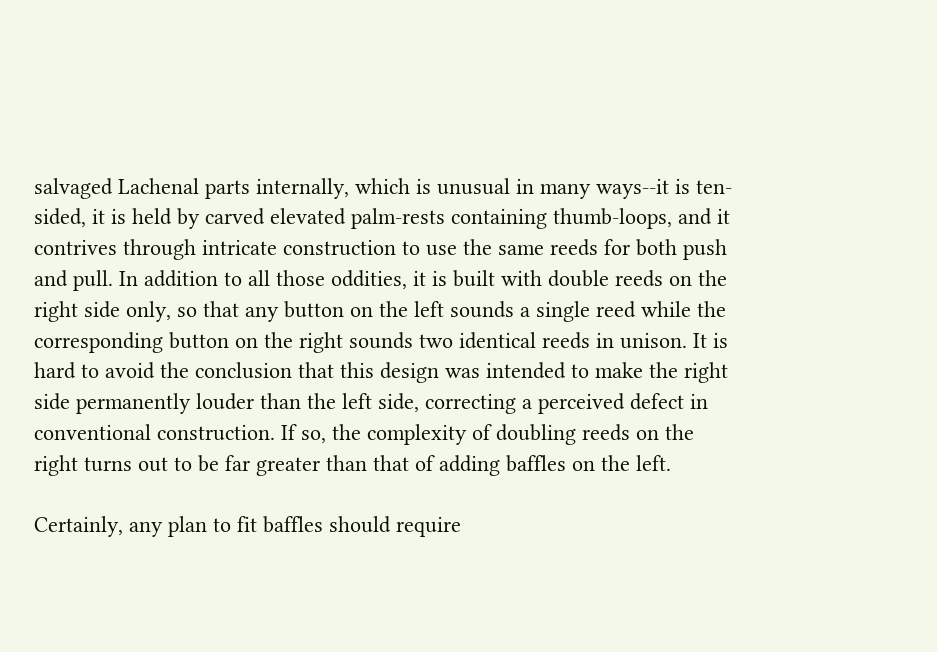salvaged Lachenal parts internally, which is unusual in many ways--it is ten-sided, it is held by carved elevated palm-rests containing thumb-loops, and it contrives through intricate construction to use the same reeds for both push and pull. In addition to all those oddities, it is built with double reeds on the right side only, so that any button on the left sounds a single reed while the corresponding button on the right sounds two identical reeds in unison. It is hard to avoid the conclusion that this design was intended to make the right side permanently louder than the left side, correcting a perceived defect in conventional construction. If so, the complexity of doubling reeds on the right turns out to be far greater than that of adding baffles on the left.

Certainly, any plan to fit baffles should require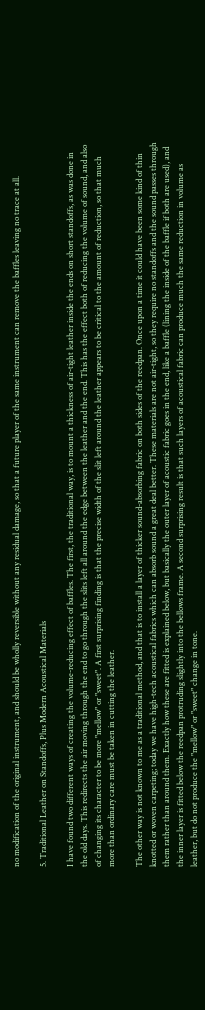no modification of the original instrument, and should be wholly reversible without any residual damage, so that a future player of the same instrument can remove the baffles leaving no trace at all.

5. Traditional Leather on Standoffs, Plus Modern Acoustical Materials

I have found two different ways of creating the volume-reducing effect of baffles. The first, the traditional way, is to mount a thickness of air-tight leather inside the ends on short standoffs, as was done in the old days. This redirects the air moving through the end to go through the slits left all around the edge between the leather and the end. This has the effect both of reducing the volume of sound, and also of changing its character to be more "mellow" or "sweet". A first surprising finding is that the precise width of the slit left around the leather appears to be critical to the amount of reduction, so that much more than ordinary care must be taken in cutting the leather.

The other way is not known to me as a traditional method, and that is to install a layer of thicker sound-absorbing fabric on both sides of the reedpan. Once upon a time it could have been some kind of thin knotted or woven carpeting; today we have high-tech acoustical fabrics which can absorb sound a great deal better. These materials are not air-tight, so they require no standoffs and the sound passes through them rather than around them. Exactly how these are fitted is explained below, but basically the outer layer of acoustic fabric goes in the end, like a baffle (lining the inside of the baffle if both are used), and the inner layer is fitted below the reedpan protruding slightly into the bellows frame. A second surprising result is that such layers of acoustical fabric can produce much the same reduction in volume as leather, but do not produce the "mellow" or "sweet" change in tone.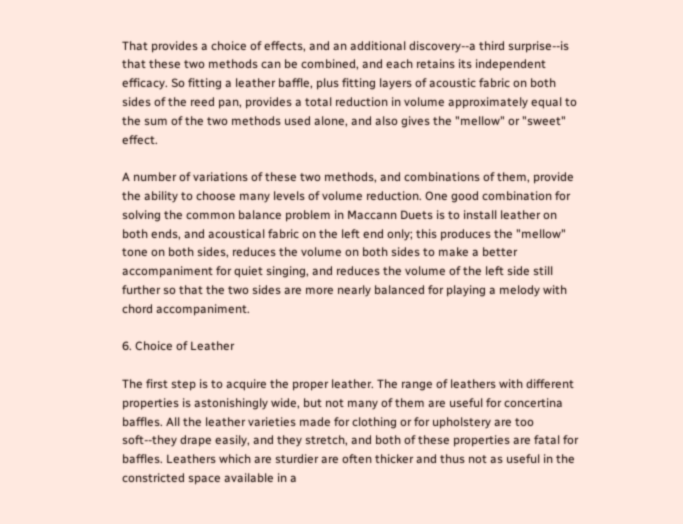That provides a choice of effects, and an additional discovery--a third surprise--is that these two methods can be combined, and each retains its independent efficacy. So fitting a leather baffle, plus fitting layers of acoustic fabric on both sides of the reed pan, provides a total reduction in volume approximately equal to the sum of the two methods used alone, and also gives the "mellow" or "sweet" effect.

A number of variations of these two methods, and combinations of them, provide the ability to choose many levels of volume reduction. One good combination for solving the common balance problem in Maccann Duets is to install leather on both ends, and acoustical fabric on the left end only; this produces the "mellow" tone on both sides, reduces the volume on both sides to make a better accompaniment for quiet singing, and reduces the volume of the left side still further so that the two sides are more nearly balanced for playing a melody with chord accompaniment.

6. Choice of Leather

The first step is to acquire the proper leather. The range of leathers with different properties is astonishingly wide, but not many of them are useful for concertina baffles. All the leather varieties made for clothing or for upholstery are too soft--they drape easily, and they stretch, and both of these properties are fatal for baffles. Leathers which are sturdier are often thicker and thus not as useful in the constricted space available in a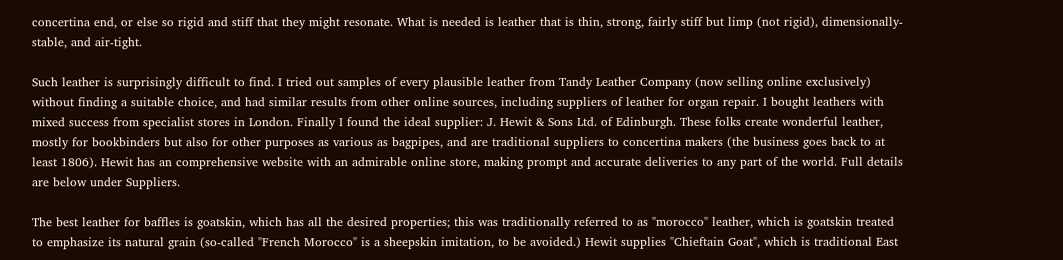concertina end, or else so rigid and stiff that they might resonate. What is needed is leather that is thin, strong, fairly stiff but limp (not rigid), dimensionally-stable, and air-tight.

Such leather is surprisingly difficult to find. I tried out samples of every plausible leather from Tandy Leather Company (now selling online exclusively) without finding a suitable choice, and had similar results from other online sources, including suppliers of leather for organ repair. I bought leathers with mixed success from specialist stores in London. Finally I found the ideal supplier: J. Hewit & Sons Ltd. of Edinburgh. These folks create wonderful leather, mostly for bookbinders but also for other purposes as various as bagpipes, and are traditional suppliers to concertina makers (the business goes back to at least 1806). Hewit has an comprehensive website with an admirable online store, making prompt and accurate deliveries to any part of the world. Full details are below under Suppliers.

The best leather for baffles is goatskin, which has all the desired properties; this was traditionally referred to as "morocco" leather, which is goatskin treated to emphasize its natural grain (so-called "French Morocco" is a sheepskin imitation, to be avoided.) Hewit supplies "Chieftain Goat", which is traditional East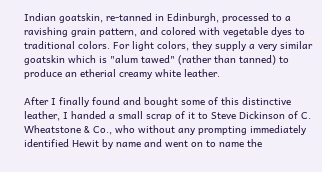Indian goatskin, re-tanned in Edinburgh, processed to a ravishing grain pattern, and colored with vegetable dyes to traditional colors. For light colors, they supply a very similar goatskin which is "alum tawed" (rather than tanned) to produce an etherial creamy white leather.

After I finally found and bought some of this distinctive leather, I handed a small scrap of it to Steve Dickinson of C. Wheatstone & Co., who without any prompting immediately identified Hewit by name and went on to name the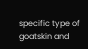specific type of goatskin and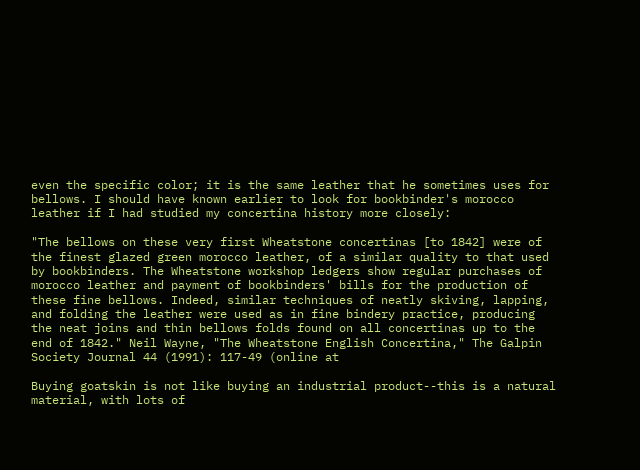even the specific color; it is the same leather that he sometimes uses for bellows. I should have known earlier to look for bookbinder's morocco leather if I had studied my concertina history more closely:

"The bellows on these very first Wheatstone concertinas [to 1842] were of the finest glazed green morocco leather, of a similar quality to that used by bookbinders. The Wheatstone workshop ledgers show regular purchases of morocco leather and payment of bookbinders' bills for the production of these fine bellows. Indeed, similar techniques of neatly skiving, lapping, and folding the leather were used as in fine bindery practice, producing the neat joins and thin bellows folds found on all concertinas up to the end of 1842." Neil Wayne, "The Wheatstone English Concertina," The Galpin Society Journal 44 (1991): 117-49 (online at

Buying goatskin is not like buying an industrial product--this is a natural material, with lots of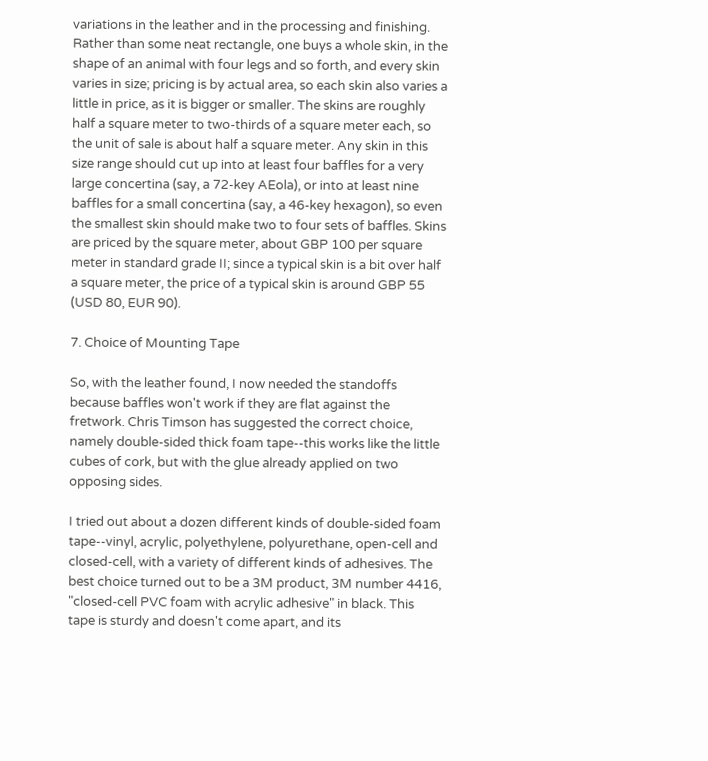variations in the leather and in the processing and finishing. Rather than some neat rectangle, one buys a whole skin, in the shape of an animal with four legs and so forth, and every skin varies in size; pricing is by actual area, so each skin also varies a little in price, as it is bigger or smaller. The skins are roughly half a square meter to two-thirds of a square meter each, so the unit of sale is about half a square meter. Any skin in this size range should cut up into at least four baffles for a very large concertina (say, a 72-key AEola), or into at least nine baffles for a small concertina (say, a 46-key hexagon), so even the smallest skin should make two to four sets of baffles. Skins are priced by the square meter, about GBP 100 per square meter in standard grade II; since a typical skin is a bit over half a square meter, the price of a typical skin is around GBP 55 (USD 80, EUR 90).

7. Choice of Mounting Tape

So, with the leather found, I now needed the standoffs because baffles won't work if they are flat against the fretwork. Chris Timson has suggested the correct choice, namely double-sided thick foam tape--this works like the little cubes of cork, but with the glue already applied on two opposing sides.

I tried out about a dozen different kinds of double-sided foam tape--vinyl, acrylic, polyethylene, polyurethane, open-cell and closed-cell, with a variety of different kinds of adhesives. The best choice turned out to be a 3M product, 3M number 4416, "closed-cell PVC foam with acrylic adhesive" in black. This tape is sturdy and doesn't come apart, and its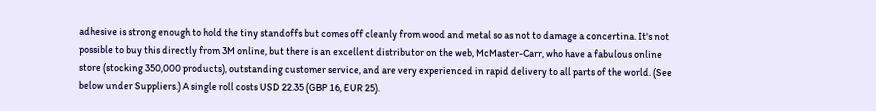adhesive is strong enough to hold the tiny standoffs but comes off cleanly from wood and metal so as not to damage a concertina. It's not possible to buy this directly from 3M online, but there is an excellent distributor on the web, McMaster-Carr, who have a fabulous online store (stocking 350,000 products), outstanding customer service, and are very experienced in rapid delivery to all parts of the world. (See below under Suppliers.) A single roll costs USD 22.35 (GBP 16, EUR 25).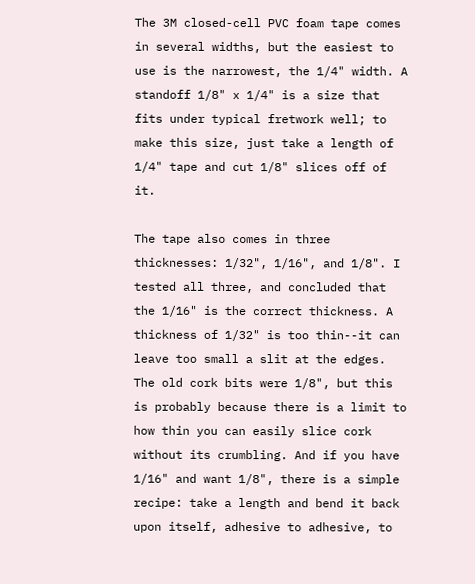The 3M closed-cell PVC foam tape comes in several widths, but the easiest to use is the narrowest, the 1/4" width. A standoff 1/8" x 1/4" is a size that fits under typical fretwork well; to make this size, just take a length of 1/4" tape and cut 1/8" slices off of it.

The tape also comes in three thicknesses: 1/32", 1/16", and 1/8". I tested all three, and concluded that the 1/16" is the correct thickness. A thickness of 1/32" is too thin--it can leave too small a slit at the edges. The old cork bits were 1/8", but this is probably because there is a limit to how thin you can easily slice cork without its crumbling. And if you have 1/16" and want 1/8", there is a simple recipe: take a length and bend it back upon itself, adhesive to adhesive, to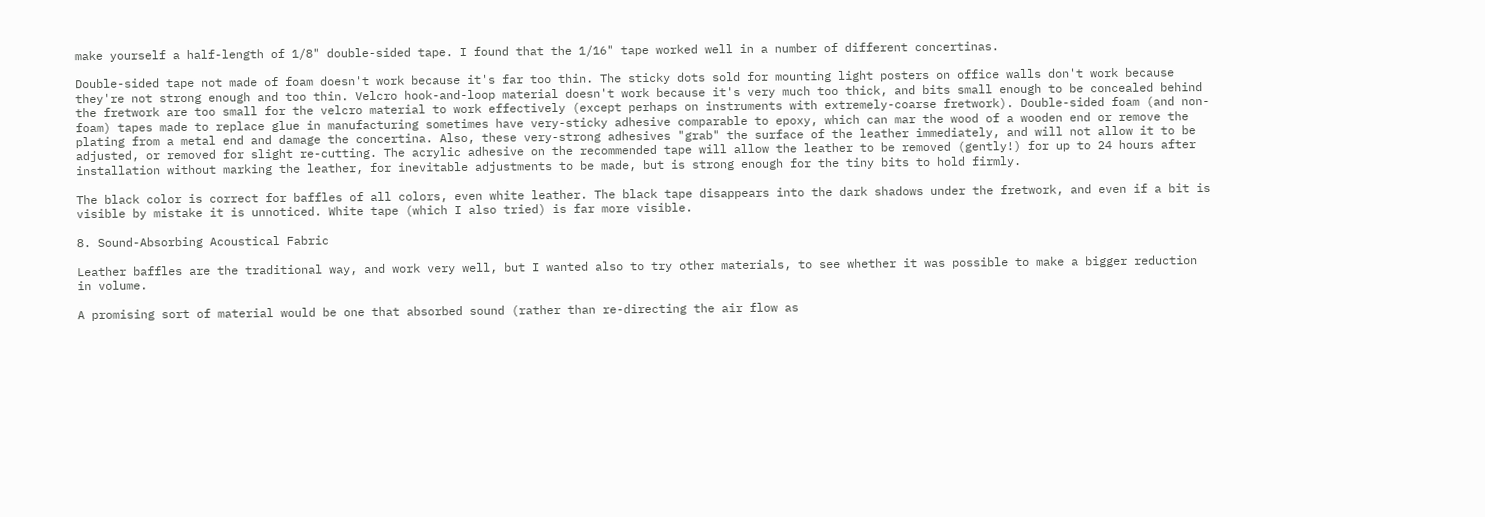make yourself a half-length of 1/8" double-sided tape. I found that the 1/16" tape worked well in a number of different concertinas.

Double-sided tape not made of foam doesn't work because it's far too thin. The sticky dots sold for mounting light posters on office walls don't work because they're not strong enough and too thin. Velcro hook-and-loop material doesn't work because it's very much too thick, and bits small enough to be concealed behind the fretwork are too small for the velcro material to work effectively (except perhaps on instruments with extremely-coarse fretwork). Double-sided foam (and non-foam) tapes made to replace glue in manufacturing sometimes have very-sticky adhesive comparable to epoxy, which can mar the wood of a wooden end or remove the plating from a metal end and damage the concertina. Also, these very-strong adhesives "grab" the surface of the leather immediately, and will not allow it to be adjusted, or removed for slight re-cutting. The acrylic adhesive on the recommended tape will allow the leather to be removed (gently!) for up to 24 hours after installation without marking the leather, for inevitable adjustments to be made, but is strong enough for the tiny bits to hold firmly.

The black color is correct for baffles of all colors, even white leather. The black tape disappears into the dark shadows under the fretwork, and even if a bit is visible by mistake it is unnoticed. White tape (which I also tried) is far more visible.

8. Sound-Absorbing Acoustical Fabric

Leather baffles are the traditional way, and work very well, but I wanted also to try other materials, to see whether it was possible to make a bigger reduction in volume.

A promising sort of material would be one that absorbed sound (rather than re-directing the air flow as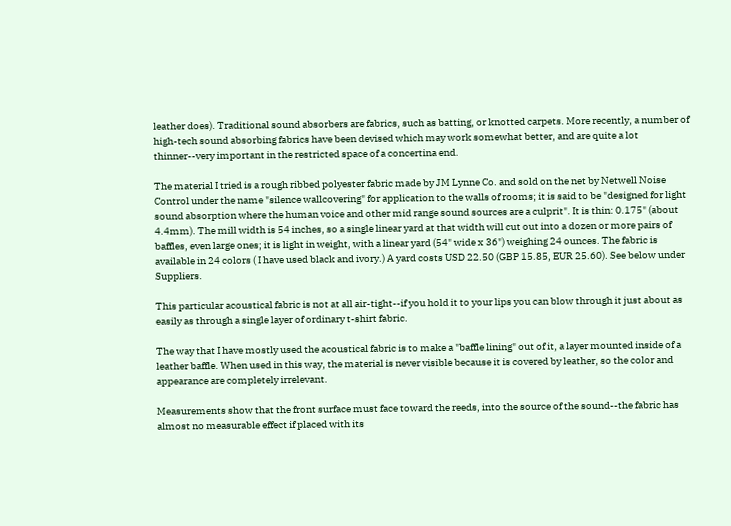leather does). Traditional sound absorbers are fabrics, such as batting, or knotted carpets. More recently, a number of high-tech sound absorbing fabrics have been devised which may work somewhat better, and are quite a lot thinner--very important in the restricted space of a concertina end.

The material I tried is a rough ribbed polyester fabric made by JM Lynne Co. and sold on the net by Netwell Noise Control under the name "silence wallcovering" for application to the walls of rooms; it is said to be "designed for light sound absorption where the human voice and other mid range sound sources are a culprit". It is thin: 0.175" (about 4.4mm). The mill width is 54 inches, so a single linear yard at that width will cut out into a dozen or more pairs of baffles, even large ones; it is light in weight, with a linear yard (54" wide x 36") weighing 24 ounces. The fabric is available in 24 colors ( I have used black and ivory.) A yard costs USD 22.50 (GBP 15.85, EUR 25.60). See below under Suppliers.

This particular acoustical fabric is not at all air-tight--if you hold it to your lips you can blow through it just about as easily as through a single layer of ordinary t-shirt fabric.

The way that I have mostly used the acoustical fabric is to make a "baffle lining" out of it, a layer mounted inside of a leather baffle. When used in this way, the material is never visible because it is covered by leather, so the color and appearance are completely irrelevant.

Measurements show that the front surface must face toward the reeds, into the source of the sound--the fabric has almost no measurable effect if placed with its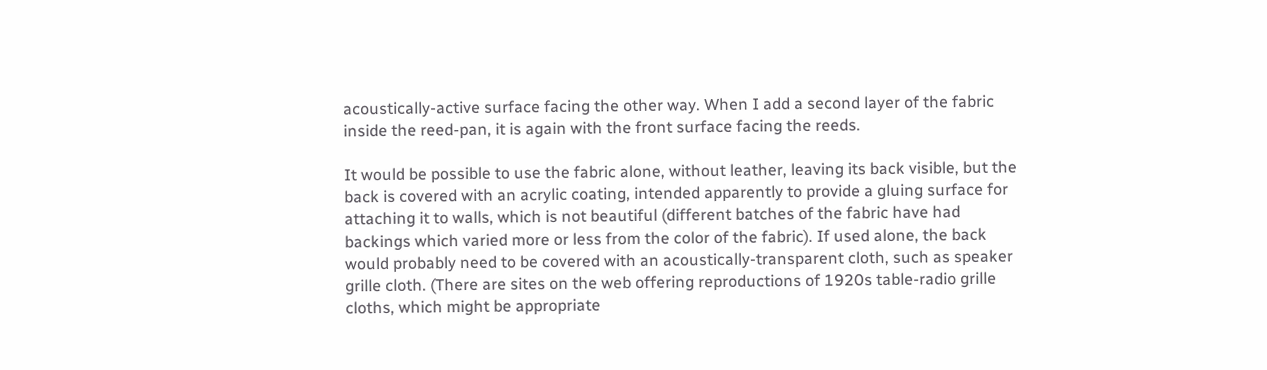acoustically-active surface facing the other way. When I add a second layer of the fabric inside the reed-pan, it is again with the front surface facing the reeds.

It would be possible to use the fabric alone, without leather, leaving its back visible, but the back is covered with an acrylic coating, intended apparently to provide a gluing surface for attaching it to walls, which is not beautiful (different batches of the fabric have had backings which varied more or less from the color of the fabric). If used alone, the back would probably need to be covered with an acoustically-transparent cloth, such as speaker grille cloth. (There are sites on the web offering reproductions of 1920s table-radio grille cloths, which might be appropriate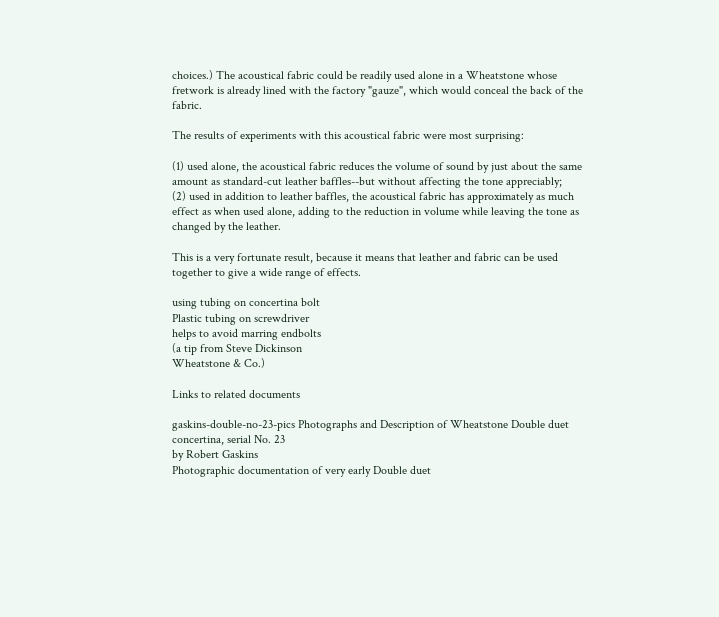choices.) The acoustical fabric could be readily used alone in a Wheatstone whose fretwork is already lined with the factory "gauze", which would conceal the back of the fabric.

The results of experiments with this acoustical fabric were most surprising:

(1) used alone, the acoustical fabric reduces the volume of sound by just about the same amount as standard-cut leather baffles--but without affecting the tone appreciably;
(2) used in addition to leather baffles, the acoustical fabric has approximately as much effect as when used alone, adding to the reduction in volume while leaving the tone as changed by the leather.

This is a very fortunate result, because it means that leather and fabric can be used together to give a wide range of effects.

using tubing on concertina bolt
Plastic tubing on screwdriver
helps to avoid marring endbolts
(a tip from Steve Dickinson
Wheatstone & Co.)

Links to related documents

gaskins-double-no-23-pics Photographs and Description of Wheatstone Double duet concertina, serial No. 23
by Robert Gaskins
Photographic documentation of very early Double duet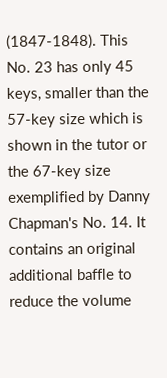(1847-1848). This No. 23 has only 45 keys, smaller than the 57-key size which is shown in the tutor or the 67-key size exemplified by Danny Chapman's No. 14. It contains an original additional baffle to reduce the volume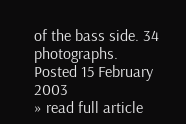of the bass side. 34 photographs.
Posted 15 February 2003
» read full article